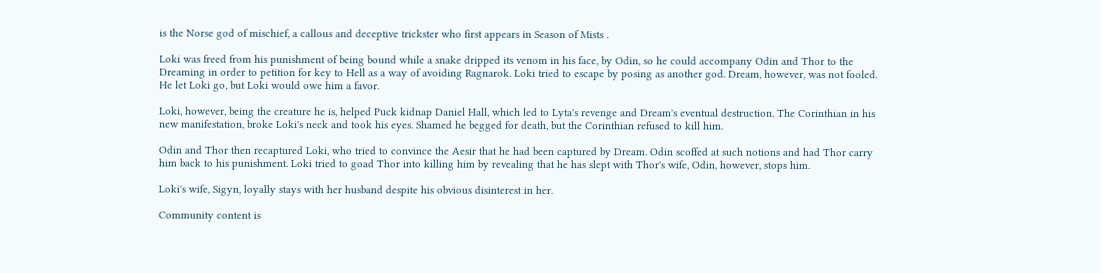is the Norse god of mischief, a callous and deceptive trickster who first appears in Season of Mists .

Loki was freed from his punishment of being bound while a snake dripped its venom in his face, by Odin, so he could accompany Odin and Thor to the Dreaming in order to petition for key to Hell as a way of avoiding Ragnarok. Loki tried to escape by posing as another god. Dream, however, was not fooled. He let Loki go, but Loki would owe him a favor.

Loki, however, being the creature he is, helped Puck kidnap Daniel Hall, which led to Lyta's revenge and Dream's eventual destruction. The Corinthian in his new manifestation, broke Loki's neck and took his eyes. Shamed he begged for death, but the Corinthian refused to kill him.

Odin and Thor then recaptured Loki, who tried to convince the Aesir that he had been captured by Dream. Odin scoffed at such notions and had Thor carry him back to his punishment. Loki tried to goad Thor into killing him by revealing that he has slept with Thor's wife, Odin, however, stops him.

Loki's wife, Sigyn, loyally stays with her husband despite his obvious disinterest in her.

Community content is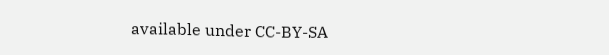available under CC-BY-SA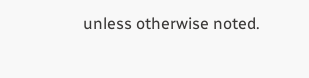unless otherwise noted.